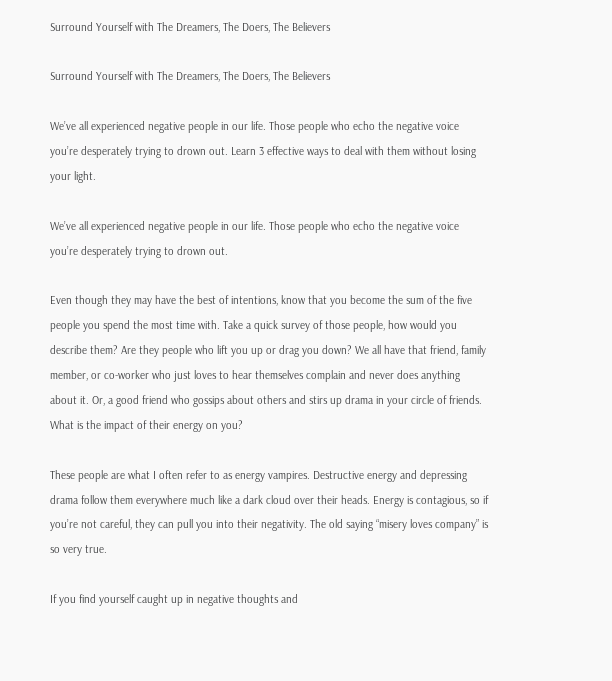Surround Yourself with The Dreamers, The Doers, The Believers

Surround Yourself with The Dreamers, The Doers, The Believers

We’ve all experienced negative people in our life. Those people who echo the negative voice you’re desperately trying to drown out. Learn 3 effective ways to deal with them without losing your light.

We’ve all experienced negative people in our life. Those people who echo the negative voice you’re desperately trying to drown out.

Even though they may have the best of intentions, know that you become the sum of the five people you spend the most time with. Take a quick survey of those people, how would you describe them? Are they people who lift you up or drag you down? We all have that friend, family member, or co-worker who just loves to hear themselves complain and never does anything about it. Or, a good friend who gossips about others and stirs up drama in your circle of friends. What is the impact of their energy on you?

These people are what I often refer to as energy vampires. Destructive energy and depressing drama follow them everywhere much like a dark cloud over their heads. Energy is contagious, so if you’re not careful, they can pull you into their negativity. The old saying “misery loves company” is so very true.

If you find yourself caught up in negative thoughts and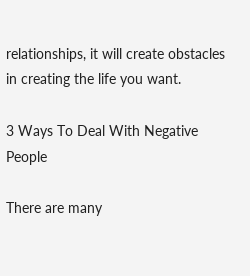relationships, it will create obstacles in creating the life you want.

3 Ways To Deal With Negative People

There are many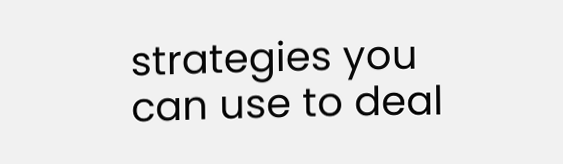strategies you can use to deal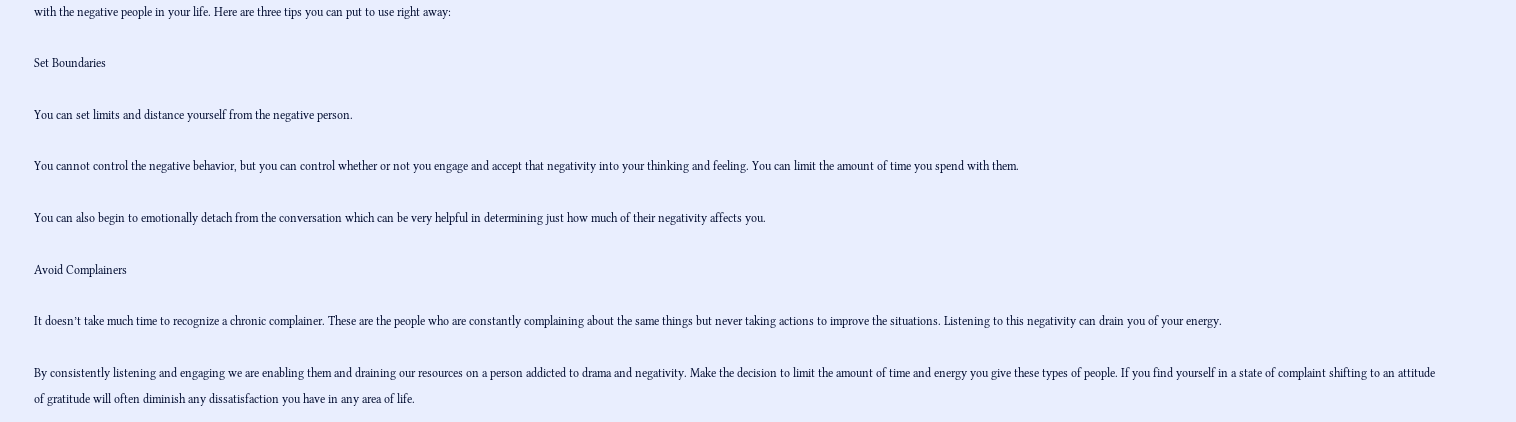with the negative people in your life. Here are three tips you can put to use right away:

Set Boundaries

You can set limits and distance yourself from the negative person.

You cannot control the negative behavior, but you can control whether or not you engage and accept that negativity into your thinking and feeling. You can limit the amount of time you spend with them.

You can also begin to emotionally detach from the conversation which can be very helpful in determining just how much of their negativity affects you.

Avoid Complainers

It doesn’t take much time to recognize a chronic complainer. These are the people who are constantly complaining about the same things but never taking actions to improve the situations. Listening to this negativity can drain you of your energy.

By consistently listening and engaging we are enabling them and draining our resources on a person addicted to drama and negativity. Make the decision to limit the amount of time and energy you give these types of people. If you find yourself in a state of complaint shifting to an attitude of gratitude will often diminish any dissatisfaction you have in any area of life.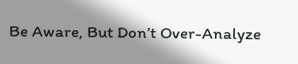Be Aware, But Don’t Over-Analyze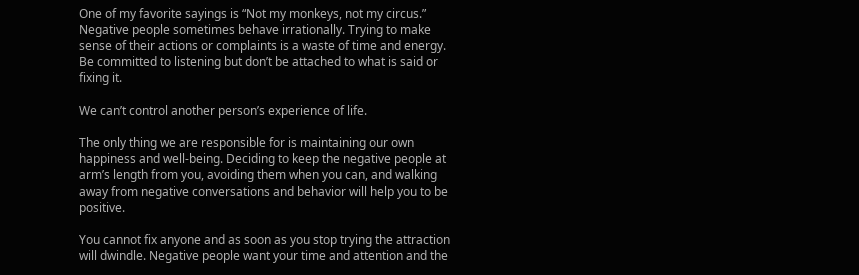One of my favorite sayings is “Not my monkeys, not my circus.” Negative people sometimes behave irrationally. Trying to make sense of their actions or complaints is a waste of time and energy. Be committed to listening but don’t be attached to what is said or fixing it.

We can’t control another person’s experience of life.

The only thing we are responsible for is maintaining our own happiness and well-being. Deciding to keep the negative people at arm’s length from you, avoiding them when you can, and walking away from negative conversations and behavior will help you to be positive.

You cannot fix anyone and as soon as you stop trying the attraction will dwindle. Negative people want your time and attention and the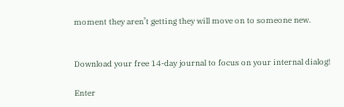moment they aren’t getting they will move on to someone new.


Download your free 14-day journal to focus on your internal dialog!

Enter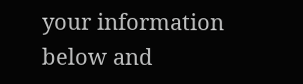your information below and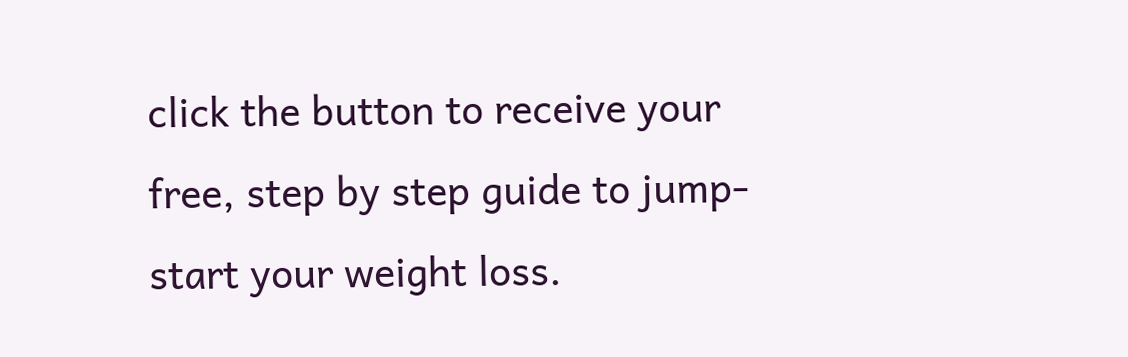click the button to receive your free, step by step guide to jump-start your weight loss.